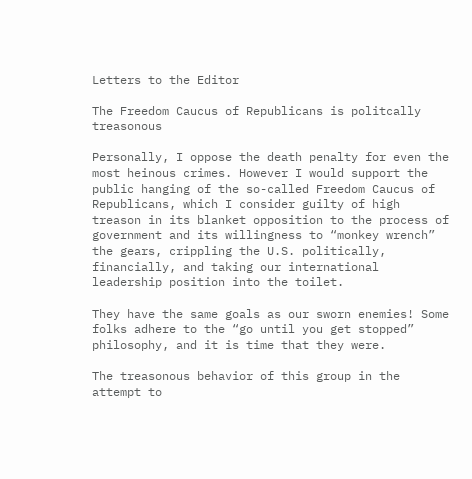Letters to the Editor

The Freedom Caucus of Republicans is politcally treasonous

Personally, I oppose the death penalty for even the most heinous crimes. However I would support the public hanging of the so-called Freedom Caucus of Republicans, which I consider guilty of high treason in its blanket opposition to the process of government and its willingness to “monkey wrench” the gears, crippling the U.S. politically, financially, and taking our international leadership position into the toilet.

They have the same goals as our sworn enemies! Some folks adhere to the “go until you get stopped” philosophy, and it is time that they were.

The treasonous behavior of this group in the attempt to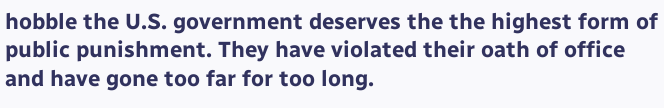hobble the U.S. government deserves the the highest form of public punishment. They have violated their oath of office and have gone too far for too long.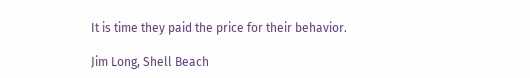It is time they paid the price for their behavior.

Jim Long, Shell Beach